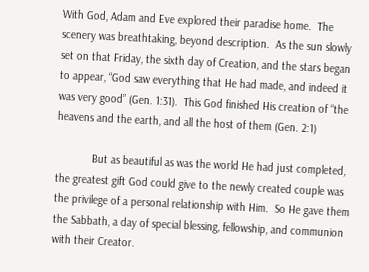With God, Adam and Eve explored their paradise home.  The scenery was breathtaking, beyond description.  As the sun slowly set on that Friday, the sixth day of Creation, and the stars began to appear, “God saw everything that He had made, and indeed it was very good” (Gen. 1:31).  This God finished His creation of “the heavens and the earth, and all the host of them (Gen. 2:1)

            But as beautiful as was the world He had just completed, the greatest gift God could give to the newly created couple was the privilege of a personal relationship with Him.  So He gave them the Sabbath, a day of special blessing, fellowship, and communion with their Creator.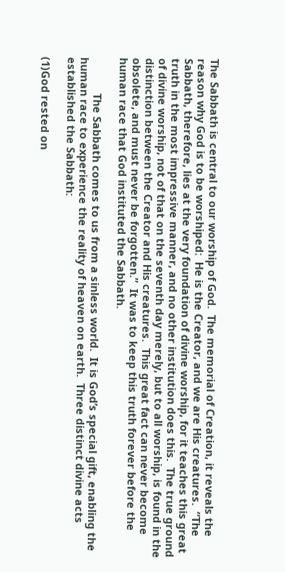The Sabbath is central to our worship of God.  The memorial of Creation, it reveals the reason why God is to be worshiped:  He is the Creator, and we are His creatures.  “The Sabbath, therefore, lies at the very foundation of divine worship, for it teaches this great truth in the most impressive manner, and no other institution does this.  The true ground of divine worship, not of that on the seventh day merely, but to all worship, is found in the distinction between the Creator and His creatures.  This great fact can never become obsolete, and must never be forgotten.”  It was to keep this truth forever before the human race that God instituted the Sabbath.

            The Sabbath comes to us from a sinless world.  It is God’s special gift, enabling the human race to experience the reality of heaven on earth.  Three distinct divine acts established the Sabbath:

(1)God rested on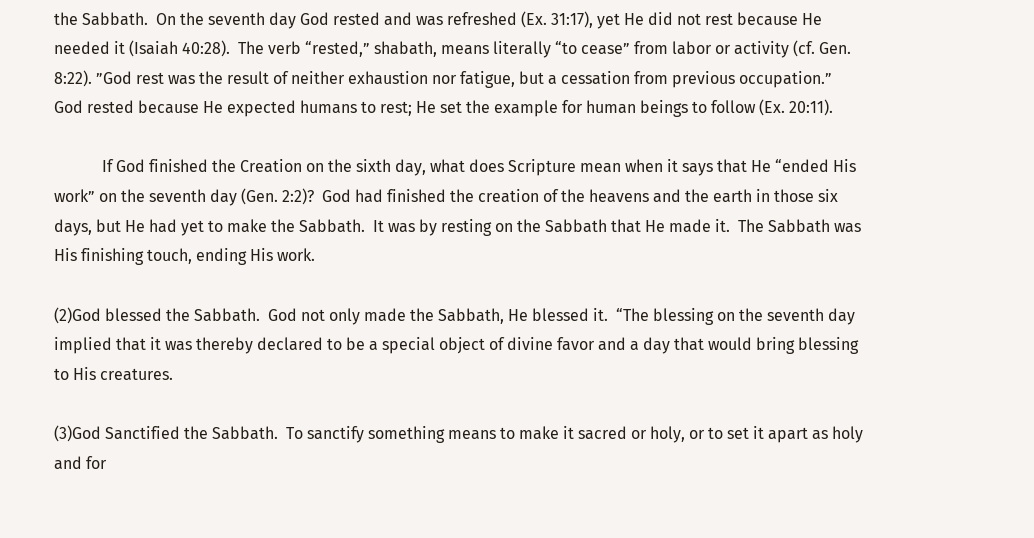the Sabbath.  On the seventh day God rested and was refreshed (Ex. 31:17), yet He did not rest because He needed it (Isaiah 40:28).  The verb “rested,” shabath, means literally “to cease” from labor or activity (cf. Gen. 8:22). ”God rest was the result of neither exhaustion nor fatigue, but a cessation from previous occupation.”  God rested because He expected humans to rest; He set the example for human beings to follow (Ex. 20:11).

            If God finished the Creation on the sixth day, what does Scripture mean when it says that He “ended His work” on the seventh day (Gen. 2:2)?  God had finished the creation of the heavens and the earth in those six days, but He had yet to make the Sabbath.  It was by resting on the Sabbath that He made it.  The Sabbath was His finishing touch, ending His work.

(2)God blessed the Sabbath.  God not only made the Sabbath, He blessed it.  “The blessing on the seventh day implied that it was thereby declared to be a special object of divine favor and a day that would bring blessing to His creatures.

(3)God Sanctified the Sabbath.  To sanctify something means to make it sacred or holy, or to set it apart as holy and for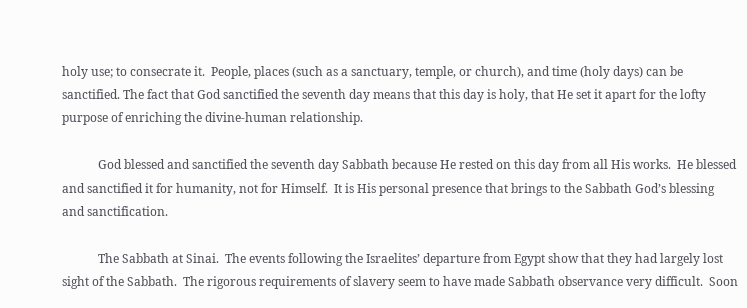holy use; to consecrate it.  People, places (such as a sanctuary, temple, or church), and time (holy days) can be sanctified. The fact that God sanctified the seventh day means that this day is holy, that He set it apart for the lofty purpose of enriching the divine-human relationship.

            God blessed and sanctified the seventh day Sabbath because He rested on this day from all His works.  He blessed and sanctified it for humanity, not for Himself.  It is His personal presence that brings to the Sabbath God’s blessing and sanctification.

            The Sabbath at Sinai.  The events following the Israelites’ departure from Egypt show that they had largely lost sight of the Sabbath.  The rigorous requirements of slavery seem to have made Sabbath observance very difficult.  Soon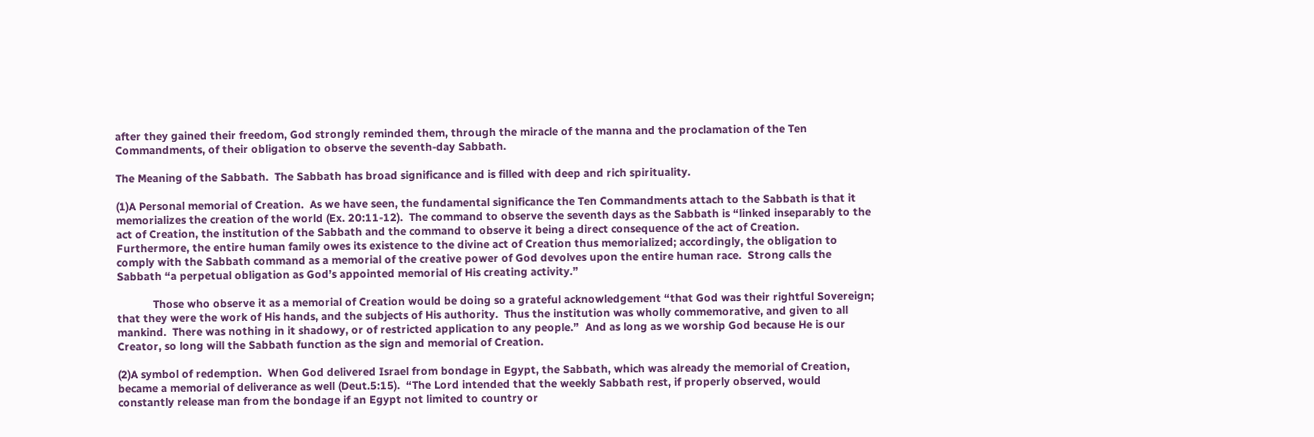after they gained their freedom, God strongly reminded them, through the miracle of the manna and the proclamation of the Ten Commandments, of their obligation to observe the seventh-day Sabbath.

The Meaning of the Sabbath.  The Sabbath has broad significance and is filled with deep and rich spirituality.

(1)A Personal memorial of Creation.  As we have seen, the fundamental significance the Ten Commandments attach to the Sabbath is that it memorializes the creation of the world (Ex. 20:11-12).  The command to observe the seventh days as the Sabbath is “linked inseparably to the act of Creation, the institution of the Sabbath and the command to observe it being a direct consequence of the act of Creation.  Furthermore, the entire human family owes its existence to the divine act of Creation thus memorialized; accordingly, the obligation to comply with the Sabbath command as a memorial of the creative power of God devolves upon the entire human race.  Strong calls the Sabbath “a perpetual obligation as God’s appointed memorial of His creating activity.”

            Those who observe it as a memorial of Creation would be doing so a grateful acknowledgement “that God was their rightful Sovereign; that they were the work of His hands, and the subjects of His authority.  Thus the institution was wholly commemorative, and given to all mankind.  There was nothing in it shadowy, or of restricted application to any people.”  And as long as we worship God because He is our Creator, so long will the Sabbath function as the sign and memorial of Creation.

(2)A symbol of redemption.  When God delivered Israel from bondage in Egypt, the Sabbath, which was already the memorial of Creation, became a memorial of deliverance as well (Deut.5:15).  “The Lord intended that the weekly Sabbath rest, if properly observed, would constantly release man from the bondage if an Egypt not limited to country or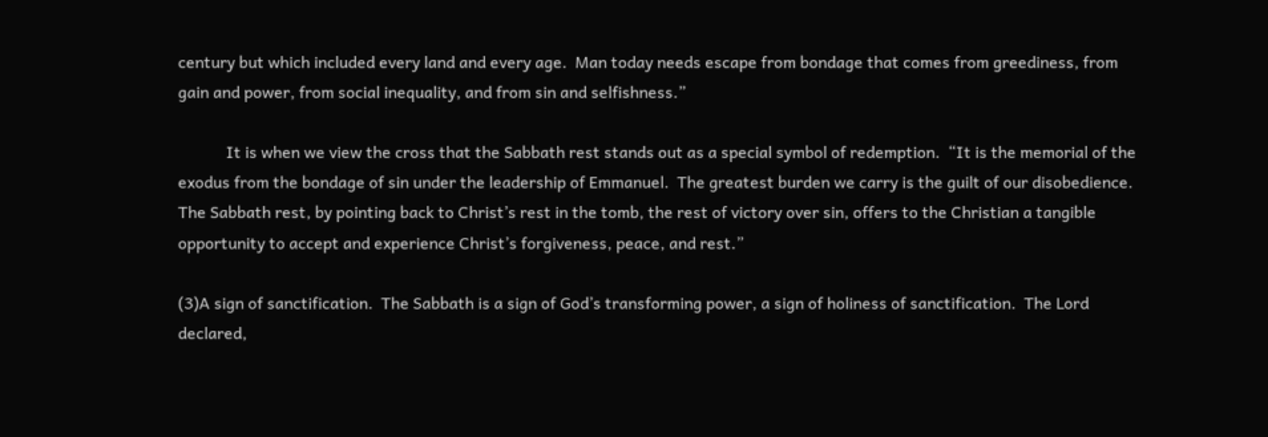century but which included every land and every age.  Man today needs escape from bondage that comes from greediness, from gain and power, from social inequality, and from sin and selfishness.”

            It is when we view the cross that the Sabbath rest stands out as a special symbol of redemption.  “It is the memorial of the exodus from the bondage of sin under the leadership of Emmanuel.  The greatest burden we carry is the guilt of our disobedience.  The Sabbath rest, by pointing back to Christ’s rest in the tomb, the rest of victory over sin, offers to the Christian a tangible opportunity to accept and experience Christ’s forgiveness, peace, and rest.”

(3)A sign of sanctification.  The Sabbath is a sign of God’s transforming power, a sign of holiness of sanctification.  The Lord declared,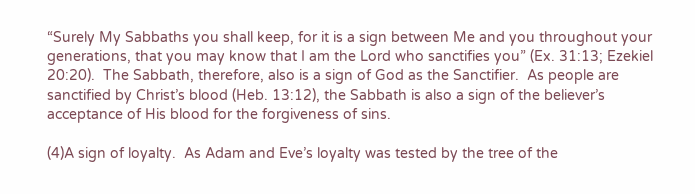“Surely My Sabbaths you shall keep, for it is a sign between Me and you throughout your generations, that you may know that I am the Lord who sanctifies you” (Ex. 31:13; Ezekiel 20:20).  The Sabbath, therefore, also is a sign of God as the Sanctifier.  As people are sanctified by Christ’s blood (Heb. 13:12), the Sabbath is also a sign of the believer’s acceptance of His blood for the forgiveness of sins.

(4)A sign of loyalty.  As Adam and Eve’s loyalty was tested by the tree of the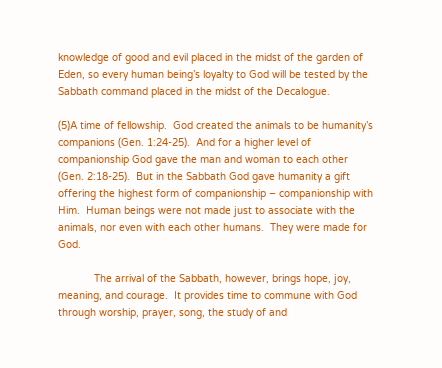knowledge of good and evil placed in the midst of the garden of Eden, so every human being’s loyalty to God will be tested by the Sabbath command placed in the midst of the Decalogue.

(5)A time of fellowship.  God created the animals to be humanity’s companions (Gen. 1:24-25).  And for a higher level of companionship God gave the man and woman to each other (Gen. 2:18-25).  But in the Sabbath God gave humanity a gift offering the highest form of companionship – companionship with Him.  Human beings were not made just to associate with the animals, nor even with each other humans.  They were made for God.

            The arrival of the Sabbath, however, brings hope, joy, meaning, and courage.  It provides time to commune with God through worship, prayer, song, the study of and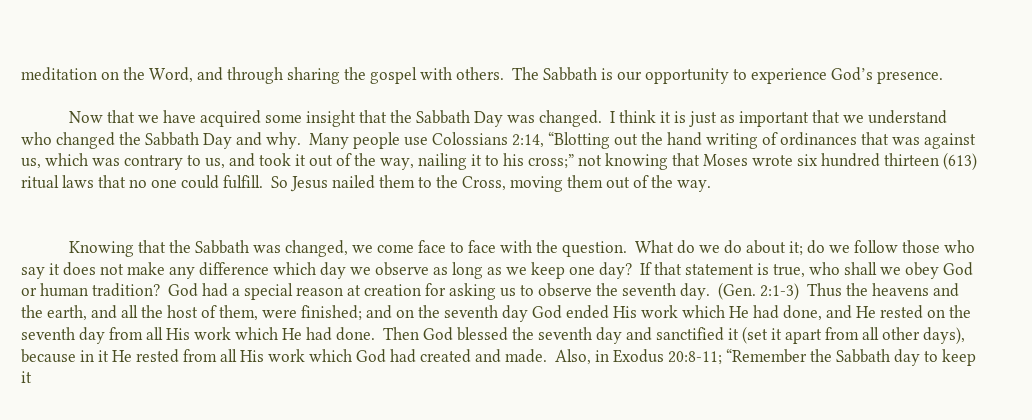meditation on the Word, and through sharing the gospel with others.  The Sabbath is our opportunity to experience God’s presence.

            Now that we have acquired some insight that the Sabbath Day was changed.  I think it is just as important that we understand who changed the Sabbath Day and why.  Many people use Colossians 2:14, “Blotting out the hand writing of ordinances that was against us, which was contrary to us, and took it out of the way, nailing it to his cross;” not knowing that Moses wrote six hundred thirteen (613) ritual laws that no one could fulfill.  So Jesus nailed them to the Cross, moving them out of the way.


            Knowing that the Sabbath was changed, we come face to face with the question.  What do we do about it; do we follow those who say it does not make any difference which day we observe as long as we keep one day?  If that statement is true, who shall we obey God or human tradition?  God had a special reason at creation for asking us to observe the seventh day.  (Gen. 2:1-3)  Thus the heavens and the earth, and all the host of them, were finished; and on the seventh day God ended His work which He had done, and He rested on the seventh day from all His work which He had done.  Then God blessed the seventh day and sanctified it (set it apart from all other days), because in it He rested from all His work which God had created and made.  Also, in Exodus 20:8-11; “Remember the Sabbath day to keep it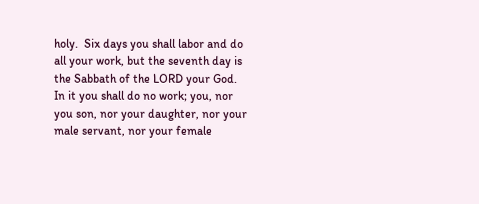holy.  Six days you shall labor and do all your work, but the seventh day is the Sabbath of the LORD your God.  In it you shall do no work; you, nor you son, nor your daughter, nor your male servant, nor your female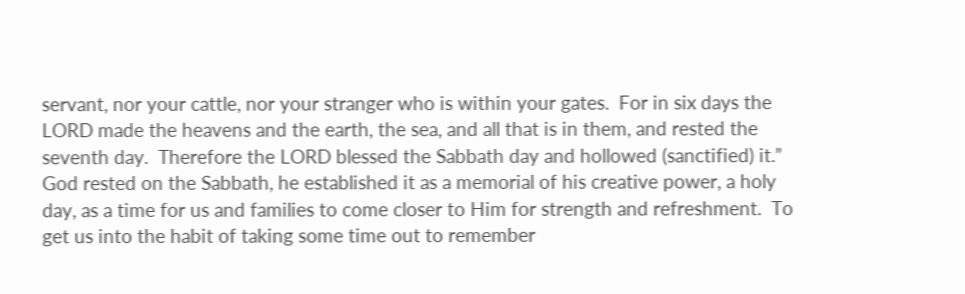servant, nor your cattle, nor your stranger who is within your gates.  For in six days the LORD made the heavens and the earth, the sea, and all that is in them, and rested the seventh day.  Therefore the LORD blessed the Sabbath day and hollowed (sanctified) it.”  God rested on the Sabbath, he established it as a memorial of his creative power, a holy day, as a time for us and families to come closer to Him for strength and refreshment.  To get us into the habit of taking some time out to remember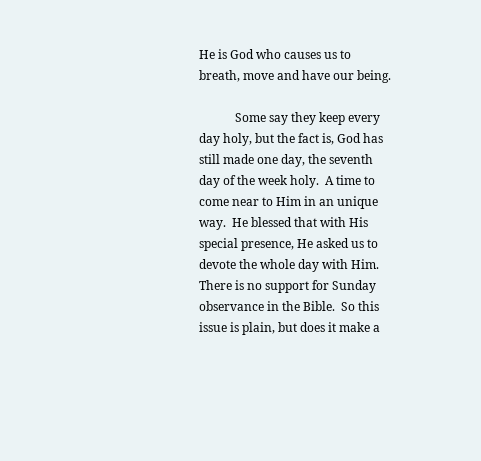He is God who causes us to breath, move and have our being.

            Some say they keep every day holy, but the fact is, God has still made one day, the seventh day of the week holy.  A time to come near to Him in an unique way.  He blessed that with His special presence, He asked us to devote the whole day with Him.  There is no support for Sunday observance in the Bible.  So this issue is plain, but does it make a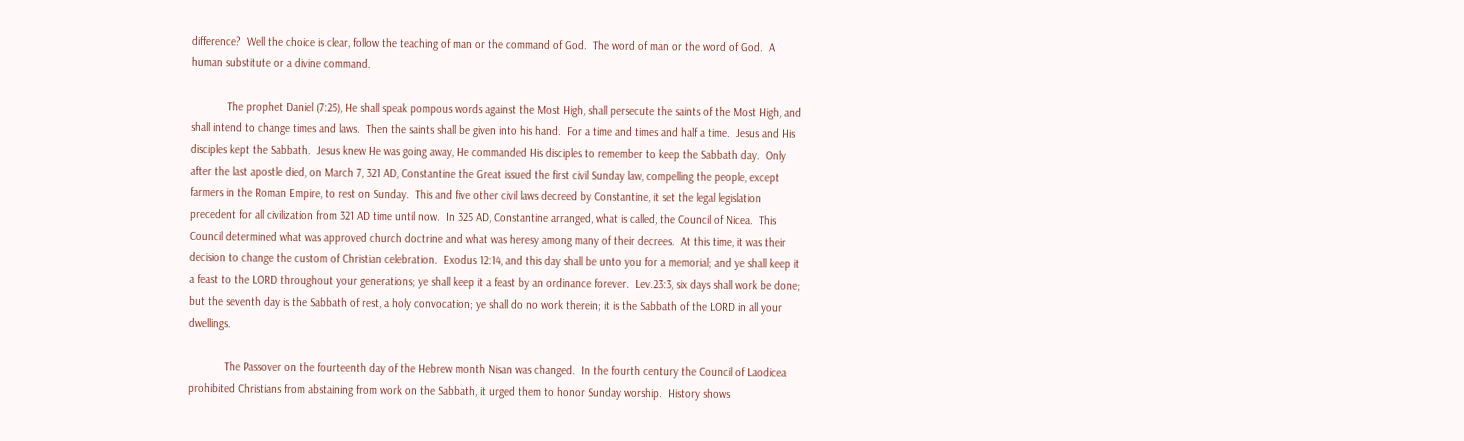difference?  Well the choice is clear, follow the teaching of man or the command of God.  The word of man or the word of God.  A human substitute or a divine command.

            The prophet Daniel (7:25), He shall speak pompous words against the Most High, shall persecute the saints of the Most High, and shall intend to change times and laws.  Then the saints shall be given into his hand.  For a time and times and half a time.  Jesus and His disciples kept the Sabbath.  Jesus knew He was going away, He commanded His disciples to remember to keep the Sabbath day.  Only after the last apostle died, on March 7, 321 AD, Constantine the Great issued the first civil Sunday law, compelling the people, except farmers in the Roman Empire, to rest on Sunday.  This and five other civil laws decreed by Constantine, it set the legal legislation precedent for all civilization from 321 AD time until now.  In 325 AD, Constantine arranged, what is called, the Council of Nicea.  This Council determined what was approved church doctrine and what was heresy among many of their decrees.  At this time, it was their decision to change the custom of Christian celebration.  Exodus 12:14, and this day shall be unto you for a memorial; and ye shall keep it a feast to the LORD throughout your generations; ye shall keep it a feast by an ordinance forever.  Lev.23:3, six days shall work be done; but the seventh day is the Sabbath of rest, a holy convocation; ye shall do no work therein; it is the Sabbath of the LORD in all your dwellings.

            The Passover on the fourteenth day of the Hebrew month Nisan was changed.  In the fourth century the Council of Laodicea prohibited Christians from abstaining from work on the Sabbath, it urged them to honor Sunday worship.  History shows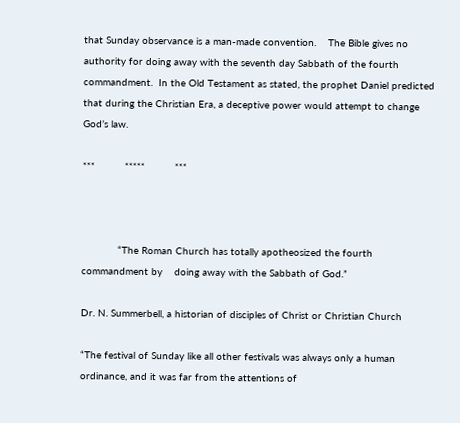that Sunday observance is a man-made convention.    The Bible gives no authority for doing away with the seventh day Sabbath of the fourth commandment.  In the Old Testament as stated, the prophet Daniel predicted that during the Christian Era, a deceptive power would attempt to change God’s law.

***          *****          ***



            “The Roman Church has totally apotheosized the fourth commandment by    doing away with the Sabbath of God.”

Dr. N. Summerbell, a historian of disciples of Christ or Christian Church

“The festival of Sunday like all other festivals was always only a human    ordinance, and it was far from the attentions of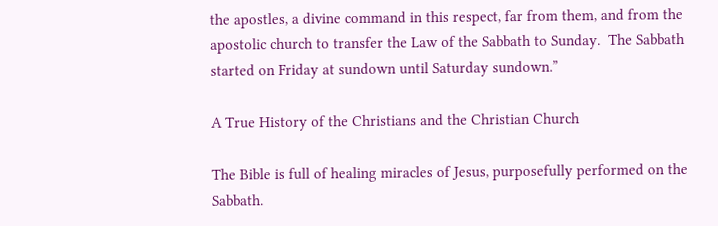the apostles, a divine command in this respect, far from them, and from the apostolic church to transfer the Law of the Sabbath to Sunday.  The Sabbath started on Friday at sundown until Saturday sundown.”

A True History of the Christians and the Christian Church

The Bible is full of healing miracles of Jesus, purposefully performed on the Sabbath.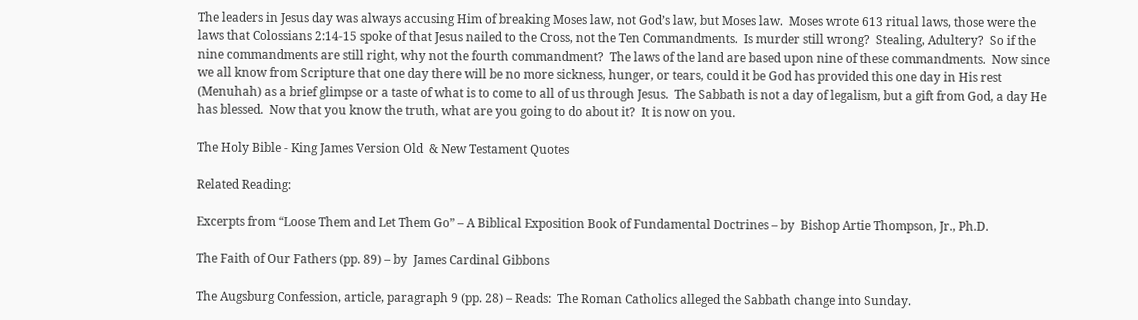The leaders in Jesus day was always accusing Him of breaking Moses law, not God’s law, but Moses law.  Moses wrote 613 ritual laws, those were the laws that Colossians 2:14-15 spoke of that Jesus nailed to the Cross, not the Ten Commandments.  Is murder still wrong?  Stealing, Adultery?  So if the nine commandments are still right, why not the fourth commandment?  The laws of the land are based upon nine of these commandments.  Now since we all know from Scripture that one day there will be no more sickness, hunger, or tears, could it be God has provided this one day in His rest (Menuhah) as a brief glimpse or a taste of what is to come to all of us through Jesus.  The Sabbath is not a day of legalism, but a gift from God, a day He has blessed.  Now that you know the truth, what are you going to do about it?  It is now on you.

The Holy Bible - King James Version Old  & New Testament Quotes

Related Reading:

Excerpts from “Loose Them and Let Them Go” – A Biblical Exposition Book of Fundamental Doctrines – by  Bishop Artie Thompson, Jr., Ph.D.

The Faith of Our Fathers (pp. 89) – by  James Cardinal Gibbons

The Augsburg Confession, article, paragraph 9 (pp. 28) – Reads:  The Roman Catholics alleged the Sabbath change into Sunday.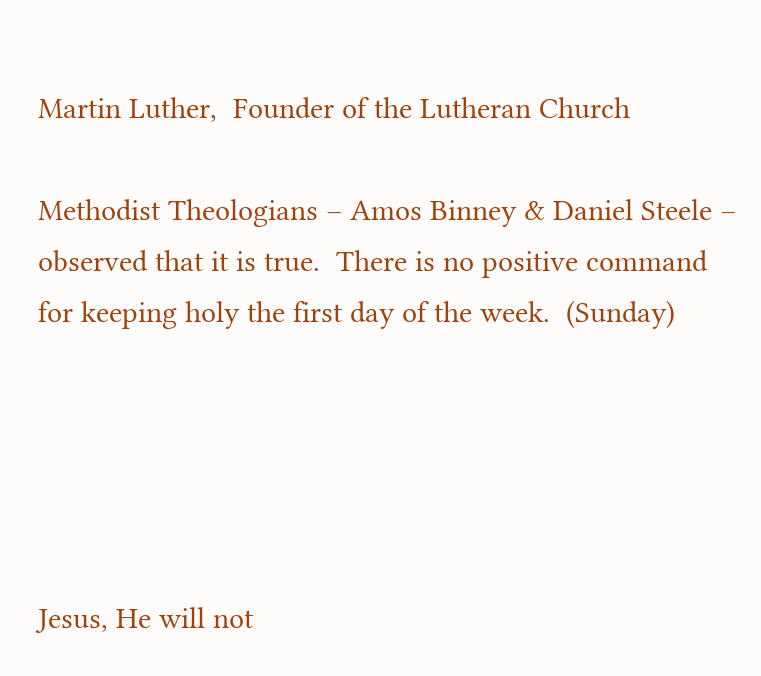Martin Luther,  Founder of the Lutheran Church

Methodist Theologians – Amos Binney & Daniel Steele – observed that it is true.  There is no positive command for keeping holy the first day of the week.  (Sunday)





Jesus, He will not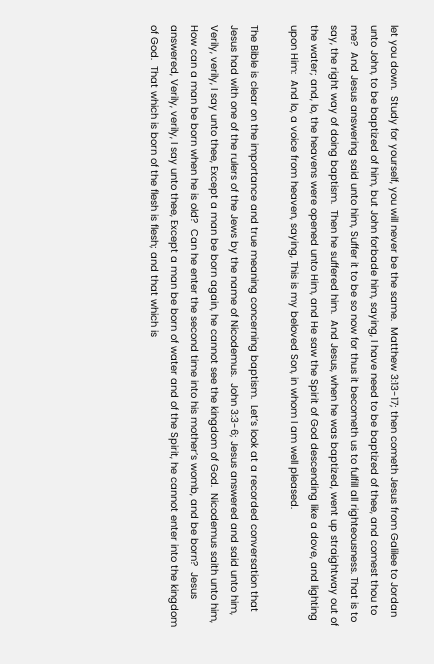let you down.  Study for yourself, you will never be the same.  Matthew 3:13-17; then cometh Jesus from Galilee to Jordan unto John, to be baptized of him, but John forbade him, saying, I have need to be baptized of thee, and comest thou to me?  And Jesus answering said unto him, Suffer it to be so now for thus it becometh us to fulfill all righteousness. That is to say, the right way of doing baptism.  Then he suffered him.  And Jesus, when he was baptized, went up straightway out of the water; and, lo, the heavens were opened unto Him, and He saw the Spirit of God descending like a dove, and lighting upon Him:  And lo, a voice from heaven, saying, This is my beloved Son, in whom I am well pleased.

The Bible is clear on the importance and true meaning concerning baptism.  Let’s look at a recorded conversation that Jesus had with one of the rulers of the Jews by the name of Nicodemus.  John 3:3-6; Jesus answered and said unto him, Verily, verily, I say unto thee, Except a man be born again, he cannot see the kingdom of God.  Nicodemus saith unto him, How can a man be born when he is old?  Can he enter the second time into his mother’s womb, and be born?  Jesus answered, Verily, verily, I say unto thee, Except a man be born of water and of the Spirit, he cannot enter into the kingdom of God.  That which is born of the flesh is flesh; and that which is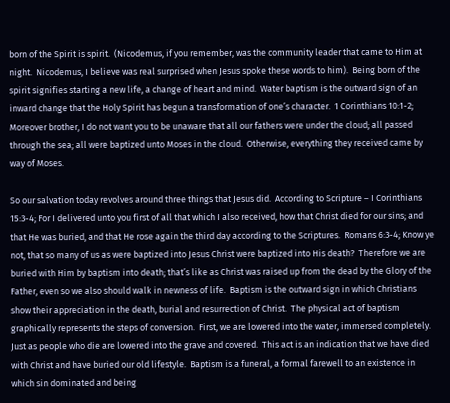born of the Spirit is spirit.  (Nicodemus, if you remember, was the community leader that came to Him at night.  Nicodemus, I believe was real surprised when Jesus spoke these words to him).  Being born of the spirit signifies starting a new life, a change of heart and mind.  Water baptism is the outward sign of an inward change that the Holy Spirit has begun a transformation of one’s character.  1 Corinthians 10:1-2; Moreover brother, I do not want you to be unaware that all our fathers were under the cloud; all passed through the sea; all were baptized unto Moses in the cloud.  Otherwise, everything they received came by way of Moses.

So our salvation today revolves around three things that Jesus did.  According to Scripture – I Corinthians 15:3-4; For I delivered unto you first of all that which I also received, how that Christ died for our sins; and that He was buried, and that He rose again the third day according to the Scriptures.  Romans 6:3-4; Know ye not, that so many of us as were baptized into Jesus Christ were baptized into His death?  Therefore we are buried with Him by baptism into death; that’s like as Christ was raised up from the dead by the Glory of the Father, even so we also should walk in newness of life.  Baptism is the outward sign in which Christians show their appreciation in the death, burial and resurrection of Christ.  The physical act of baptism graphically represents the steps of conversion.  First, we are lowered into the water, immersed completely.  Just as people who die are lowered into the grave and covered.  This act is an indication that we have died with Christ and have buried our old lifestyle.  Baptism is a funeral, a formal farewell to an existence in which sin dominated and being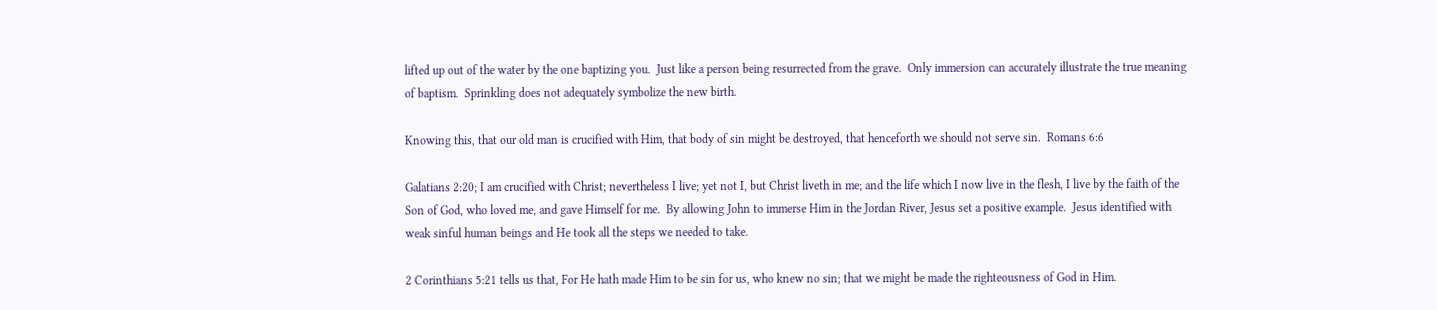lifted up out of the water by the one baptizing you.  Just like a person being resurrected from the grave.  Only immersion can accurately illustrate the true meaning of baptism.  Sprinkling does not adequately symbolize the new birth.

Knowing this, that our old man is crucified with Him, that body of sin might be destroyed, that henceforth we should not serve sin.  Romans 6:6

Galatians 2:20; I am crucified with Christ; nevertheless I live; yet not I, but Christ liveth in me; and the life which I now live in the flesh, I live by the faith of the Son of God, who loved me, and gave Himself for me.  By allowing John to immerse Him in the Jordan River, Jesus set a positive example.  Jesus identified with weak sinful human beings and He took all the steps we needed to take.

2 Corinthians 5:21 tells us that, For He hath made Him to be sin for us, who knew no sin; that we might be made the righteousness of God in Him.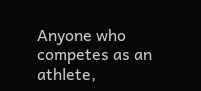Anyone who competes as an athlete,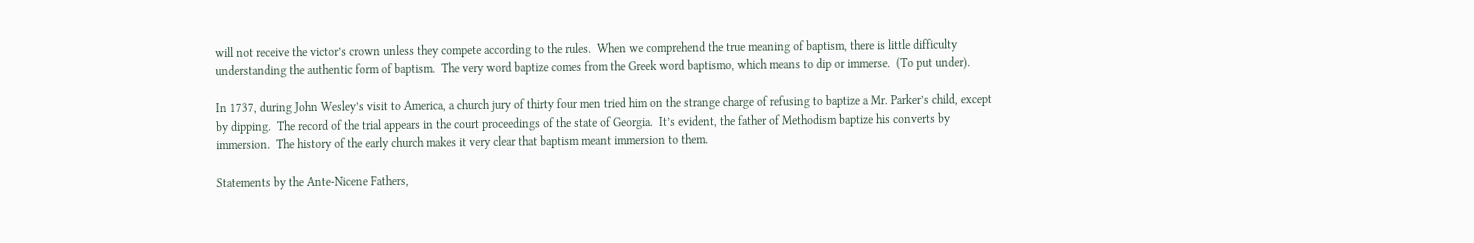will not receive the victor’s crown unless they compete according to the rules.  When we comprehend the true meaning of baptism, there is little difficulty understanding the authentic form of baptism.  The very word baptize comes from the Greek word baptismo, which means to dip or immerse.  (To put under).

In 1737, during John Wesley’s visit to America, a church jury of thirty four men tried him on the strange charge of refusing to baptize a Mr. Parker’s child, except by dipping.  The record of the trial appears in the court proceedings of the state of Georgia.  It’s evident, the father of Methodism baptize his converts by immersion.  The history of the early church makes it very clear that baptism meant immersion to them.

Statements by the Ante-Nicene Fathers,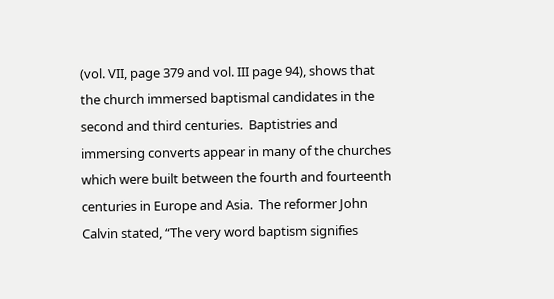(vol. VII, page 379 and vol. III page 94), shows that the church immersed baptismal candidates in the second and third centuries.  Baptistries and immersing converts appear in many of the churches which were built between the fourth and fourteenth centuries in Europe and Asia.  The reformer John Calvin stated, “The very word baptism signifies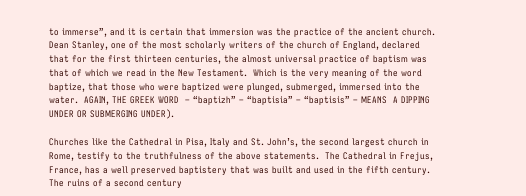to immerse”, and it is certain that immersion was the practice of the ancient church.  Dean Stanley, one of the most scholarly writers of the church of England, declared that for the first thirteen centuries, the almost universal practice of baptism was that of which we read in the New Testament.  Which is the very meaning of the word baptize, that those who were baptized were plunged, submerged, immersed into the water.  AGAIN, THE GREEK WORD  – “baptizh” – “baptisia” – “baptisis” – MEANS  A DIPPING UNDER OR SUBMERGING UNDER).

Churches like the Cathedral in Pisa, Italy and St. John’s, the second largest church in Rome, testify to the truthfulness of the above statements.  The Cathedral in Frejus, France, has a well preserved baptistery that was built and used in the fifth century.  The ruins of a second century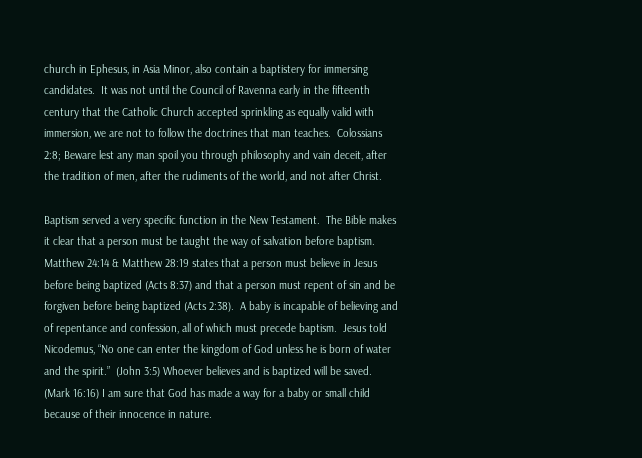church in Ephesus, in Asia Minor, also contain a baptistery for immersing candidates.  It was not until the Council of Ravenna early in the fifteenth century that the Catholic Church accepted sprinkling as equally valid with immersion, we are not to follow the doctrines that man teaches.  Colossians 2:8; Beware lest any man spoil you through philosophy and vain deceit, after the tradition of men, after the rudiments of the world, and not after Christ.

Baptism served a very specific function in the New Testament.  The Bible makes it clear that a person must be taught the way of salvation before baptism. Matthew 24:14 & Matthew 28:19 states that a person must believe in Jesus before being baptized (Acts 8:37) and that a person must repent of sin and be forgiven before being baptized (Acts 2:38).  A baby is incapable of believing and of repentance and confession, all of which must precede baptism.  Jesus told Nicodemus, “No one can enter the kingdom of God unless he is born of water and the spirit.”  (John 3:5) Whoever believes and is baptized will be saved.  (Mark 16:16) I am sure that God has made a way for a baby or small child because of their innocence in nature.